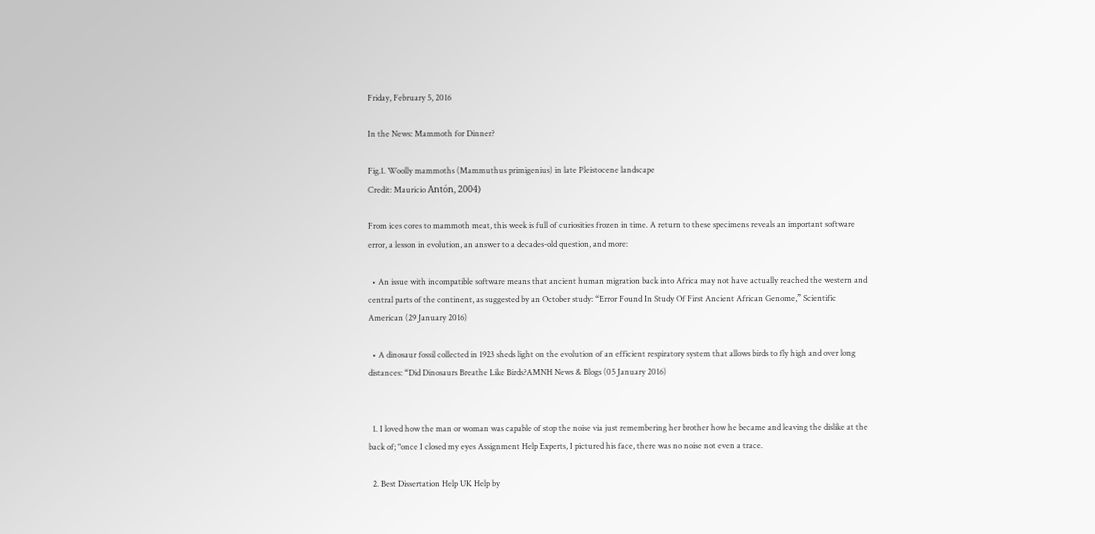Friday, February 5, 2016

In the News: Mammoth for Dinner?

Fig.1. Woolly mammoths (Mammuthus primigenius) in late Pleistocene landscape
Credit: Mauricio Antón, 2004)

From ices cores to mammoth meat, this week is full of curiosities frozen in time. A return to these specimens reveals an important software error, a lesson in evolution, an answer to a decades-old question, and more:

  • An issue with incompatible software means that ancient human migration back into Africa may not have actually reached the western and central parts of the continent, as suggested by an October study: “Error Found In Study Of First Ancient African Genome,” Scientific American (29 January 2016)

  • A dinosaur fossil collected in 1923 sheds light on the evolution of an efficient respiratory system that allows birds to fly high and over long distances: “Did Dinosaurs Breathe Like Birds?AMNH News & Blogs (05 January 2016)


  1. I loved how the man or woman was capable of stop the noise via just remembering her brother how he became and leaving the dislike at the back of; "once I closed my eyes Assignment Help Experts, I pictured his face, there was no noise not even a trace.

  2. Best Dissertation Help UK Help by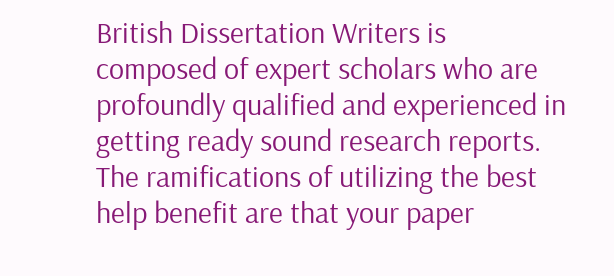British Dissertation Writers is composed of expert scholars who are profoundly qualified and experienced in getting ready sound research reports. The ramifications of utilizing the best help benefit are that your paper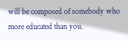will be composed of somebody who more educated than you.